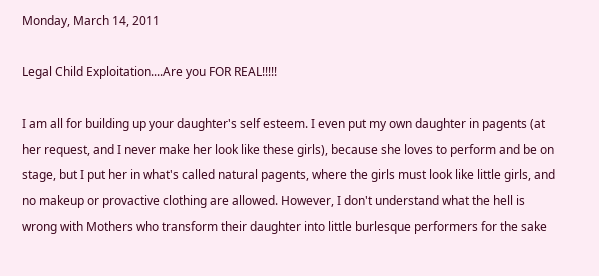Monday, March 14, 2011

Legal Child Exploitation....Are you FOR REAL!!!!!

I am all for building up your daughter's self esteem. I even put my own daughter in pagents (at her request, and I never make her look like these girls), because she loves to perform and be on stage, but I put her in what's called natural pagents, where the girls must look like little girls, and no makeup or provactive clothing are allowed. However, I don't understand what the hell is wrong with Mothers who transform their daughter into little burlesque performers for the sake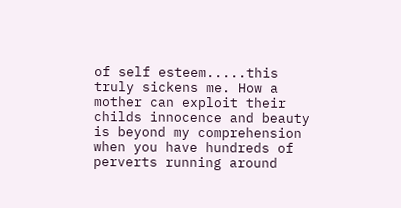of self esteem.....this truly sickens me. How a mother can exploit their childs innocence and beauty is beyond my comprehension when you have hundreds of perverts running around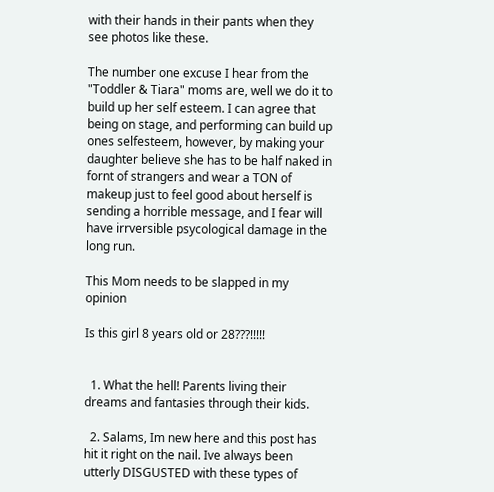with their hands in their pants when they see photos like these.

The number one excuse I hear from the "Toddler & Tiara" moms are, well we do it to build up her self esteem. I can agree that being on stage, and performing can build up ones selfesteem, however, by making your daughter believe she has to be half naked in fornt of strangers and wear a TON of makeup just to feel good about herself is sending a horrible message, and I fear will have irrversible psycological damage in the long run.

This Mom needs to be slapped in my opinion

Is this girl 8 years old or 28???!!!!!


  1. What the hell! Parents living their dreams and fantasies through their kids.

  2. Salams, Im new here and this post has hit it right on the nail. Ive always been utterly DISGUSTED with these types of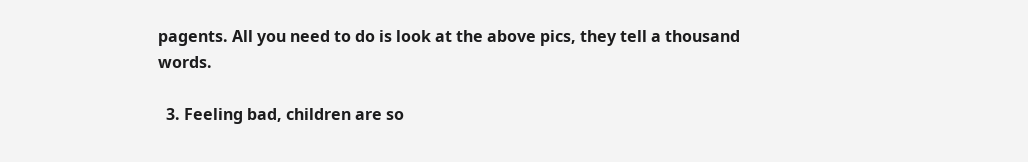pagents. All you need to do is look at the above pics, they tell a thousand words.

  3. Feeling bad, children are so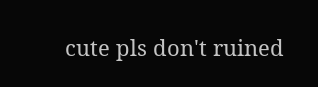cute pls don't ruined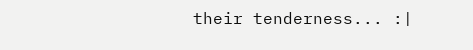their tenderness... :|